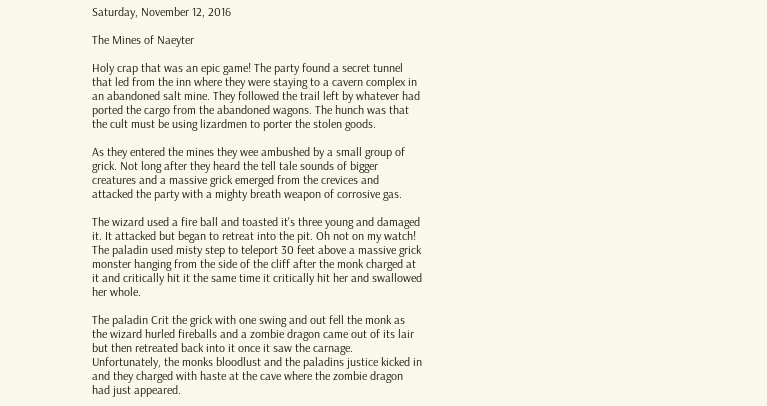Saturday, November 12, 2016

The Mines of Naeyter

Holy crap that was an epic game! The party found a secret tunnel that led from the inn where they were staying to a cavern complex in an abandoned salt mine. They followed the trail left by whatever had ported the cargo from the abandoned wagons. The hunch was that the cult must be using lizardmen to porter the stolen goods.

As they entered the mines they wee ambushed by a small group of grick. Not long after they heard the tell tale sounds of bigger creatures and a massive grick emerged from the crevices and attacked the party with a mighty breath weapon of corrosive gas.

The wizard used a fire ball and toasted it's three young and damaged it. It attacked but began to retreat into the pit. Oh not on my watch!  The paladin used misty step to teleport 30 feet above a massive grick monster hanging from the side of the cliff after the monk charged at it and critically hit it the same time it critically hit her and swallowed her whole.

The paladin Crit the grick with one swing and out fell the monk as the wizard hurled fireballs and a zombie dragon came out of its lair but then retreated back into it once it saw the carnage.  Unfortunately, the monks bloodlust and the paladins justice kicked in and they charged with haste at the cave where the zombie dragon had just appeared.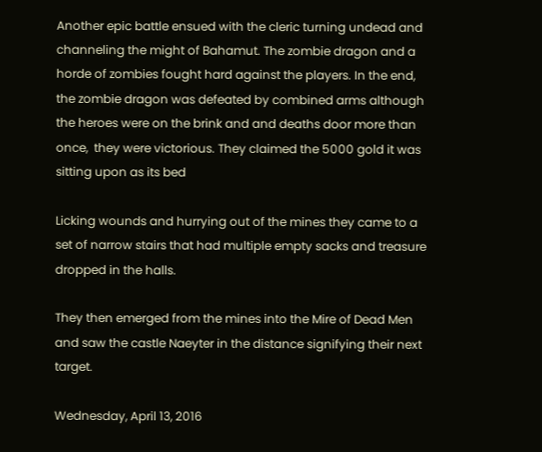Another epic battle ensued with the cleric turning undead and channeling the might of Bahamut. The zombie dragon and a horde of zombies fought hard against the players. In the end, the zombie dragon was defeated by combined arms although the heroes were on the brink and and deaths door more than once,  they were victorious. They claimed the 5000 gold it was sitting upon as its bed

Licking wounds and hurrying out of the mines they came to a set of narrow stairs that had multiple empty sacks and treasure dropped in the halls.

They then emerged from the mines into the Mire of Dead Men and saw the castle Naeyter in the distance signifying their next target.

Wednesday, April 13, 2016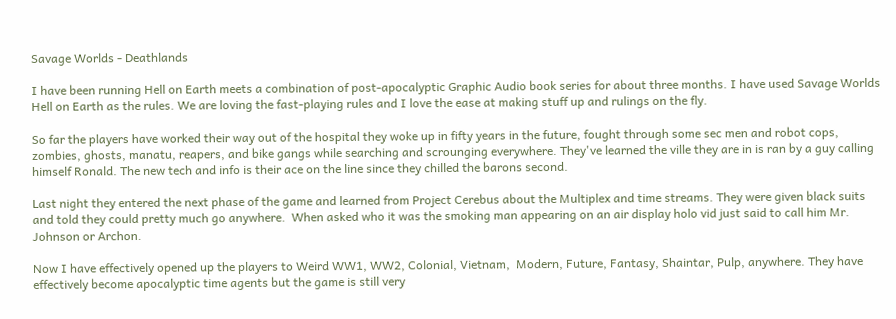Savage Worlds - Deathlands

I have been running Hell on Earth meets a combination of post-apocalyptic Graphic Audio book series for about three months. I have used Savage Worlds Hell on Earth as the rules. We are loving the fast-playing rules and I love the ease at making stuff up and rulings on the fly.

So far the players have worked their way out of the hospital they woke up in fifty years in the future, fought through some sec men and robot cops, zombies, ghosts, manatu, reapers, and bike gangs while searching and scrounging everywhere. They've learned the ville they are in is ran by a guy calling himself Ronald. The new tech and info is their ace on the line since they chilled the barons second.

Last night they entered the next phase of the game and learned from Project Cerebus about the Multiplex and time streams. They were given black suits and told they could pretty much go anywhere.  When asked who it was the smoking man appearing on an air display holo vid just said to call him Mr. Johnson or Archon.

Now I have effectively opened up the players to Weird WW1, WW2, Colonial, Vietnam,  Modern, Future, Fantasy, Shaintar, Pulp, anywhere. They have effectively become apocalyptic time agents but the game is still very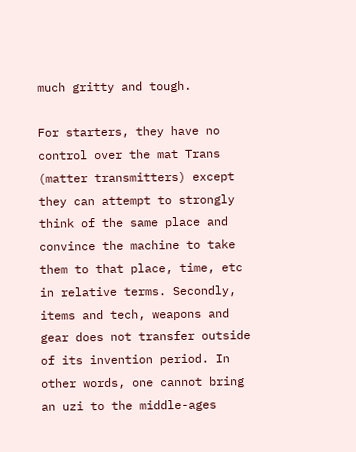much gritty and tough.

For starters, they have no control over the mat Trans (matter transmitters) except they can attempt to strongly think of the same place and convince the machine to take them to that place, time, etc in relative terms. Secondly, items and tech, weapons and gear does not transfer outside of its invention period. In other words, one cannot bring an uzi to the middle-ages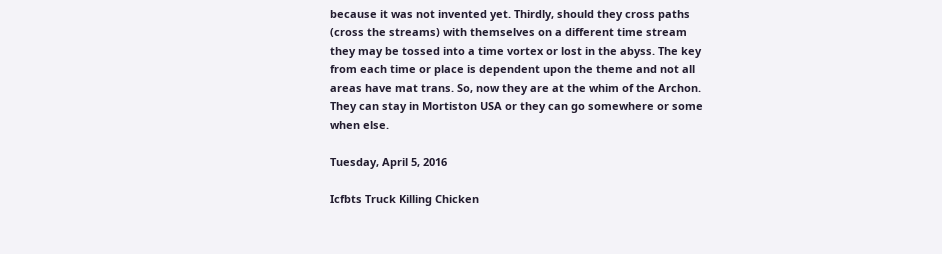because it was not invented yet. Thirdly, should they cross paths (cross the streams) with themselves on a different time stream they may be tossed into a time vortex or lost in the abyss. The key from each time or place is dependent upon the theme and not all areas have mat trans. So, now they are at the whim of the Archon. They can stay in Mortiston USA or they can go somewhere or some when else.

Tuesday, April 5, 2016

Icfbts Truck Killing Chicken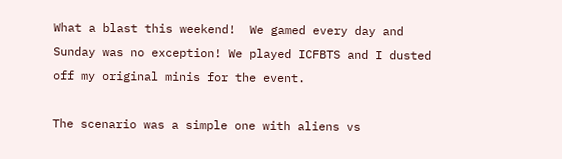What a blast this weekend!  We gamed every day and Sunday was no exception! We played ICFBTS and I dusted off my original minis for the event.

The scenario was a simple one with aliens vs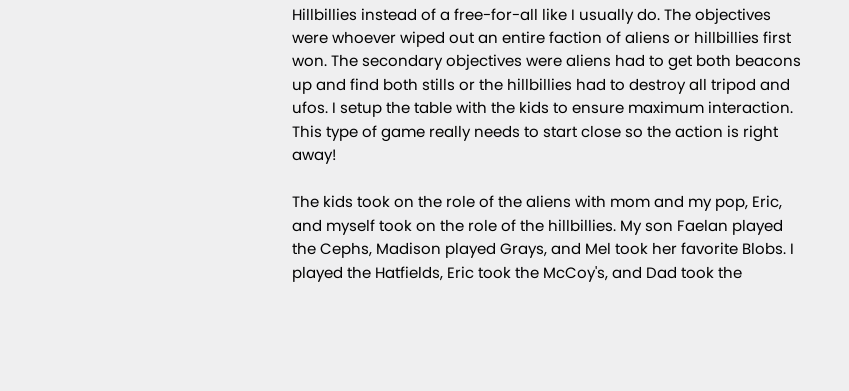Hillbillies instead of a free-for-all like I usually do. The objectives were whoever wiped out an entire faction of aliens or hillbillies first won. The secondary objectives were aliens had to get both beacons up and find both stills or the hillbillies had to destroy all tripod and ufos. I setup the table with the kids to ensure maximum interaction. This type of game really needs to start close so the action is right away!

The kids took on the role of the aliens with mom and my pop, Eric, and myself took on the role of the hillbillies. My son Faelan played the Cephs, Madison played Grays, and Mel took her favorite Blobs. I played the Hatfields, Eric took the McCoy's, and Dad took the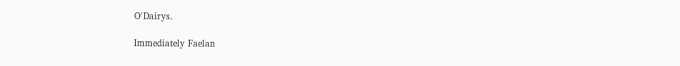O'Dairys.

Immediately Faelan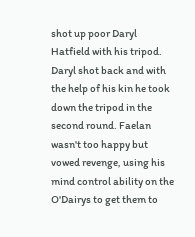shot up poor Daryl Hatfield with his tripod. Daryl shot back and with the help of his kin he took down the tripod in the second round. Faelan wasn't too happy but vowed revenge, using his mind control ability on the O'Dairys to get them to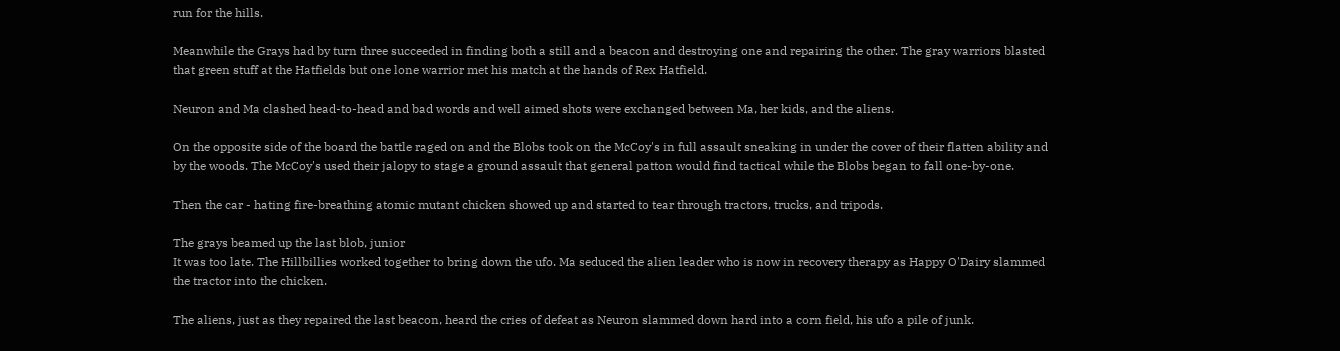run for the hills.

Meanwhile the Grays had by turn three succeeded in finding both a still and a beacon and destroying one and repairing the other. The gray warriors blasted that green stuff at the Hatfields but one lone warrior met his match at the hands of Rex Hatfield.

Neuron and Ma clashed head-to-head and bad words and well aimed shots were exchanged between Ma, her kids, and the aliens.

On the opposite side of the board the battle raged on and the Blobs took on the McCoy's in full assault sneaking in under the cover of their flatten ability and by the woods. The McCoy's used their jalopy to stage a ground assault that general patton would find tactical while the Blobs began to fall one-by-one.

Then the car - hating fire-breathing atomic mutant chicken showed up and started to tear through tractors, trucks, and tripods.

The grays beamed up the last blob, junior
It was too late. The Hillbillies worked together to bring down the ufo. Ma seduced the alien leader who is now in recovery therapy as Happy O'Dairy slammed the tractor into the chicken.

The aliens, just as they repaired the last beacon, heard the cries of defeat as Neuron slammed down hard into a corn field, his ufo a pile of junk.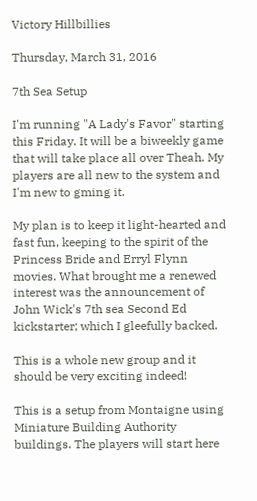Victory Hillbillies

Thursday, March 31, 2016

7th Sea Setup

I'm running "A Lady's Favor" starting this Friday. It will be a biweekly game that will take place all over Theah. My players are all new to the system and I'm new to gming it.

My plan is to keep it light-hearted and fast fun, keeping to the spirit of the Princess Bride and Erryl Flynn movies. What brought me a renewed interest was the announcement of John Wick's 7th sea Second Ed kickstarter; which I gleefully backed.

This is a whole new group and it should be very exciting indeed!

This is a setup from Montaigne using Miniature Building Authority buildings. The players will start here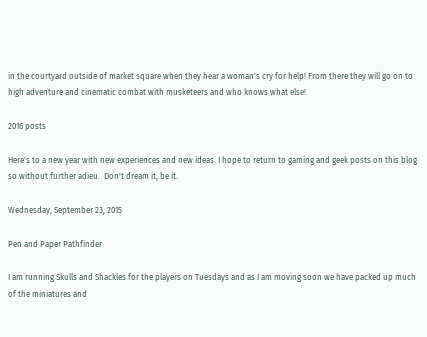in the courtyard outside of market square when they hear a woman's cry for help! From there they will go on to high adventure and cinematic combat with musketeers and who knows what else!

2016 posts

Here's to a new year with new experiences and new ideas. I hope to return to gaming and geek posts on this blog so without further adieu.  Don't dream it, be it.

Wednesday, September 23, 2015

Pen and Paper Pathfinder

I am running Skulls and Shackles for the players on Tuesdays and as I am moving soon we have packed up much of the miniatures and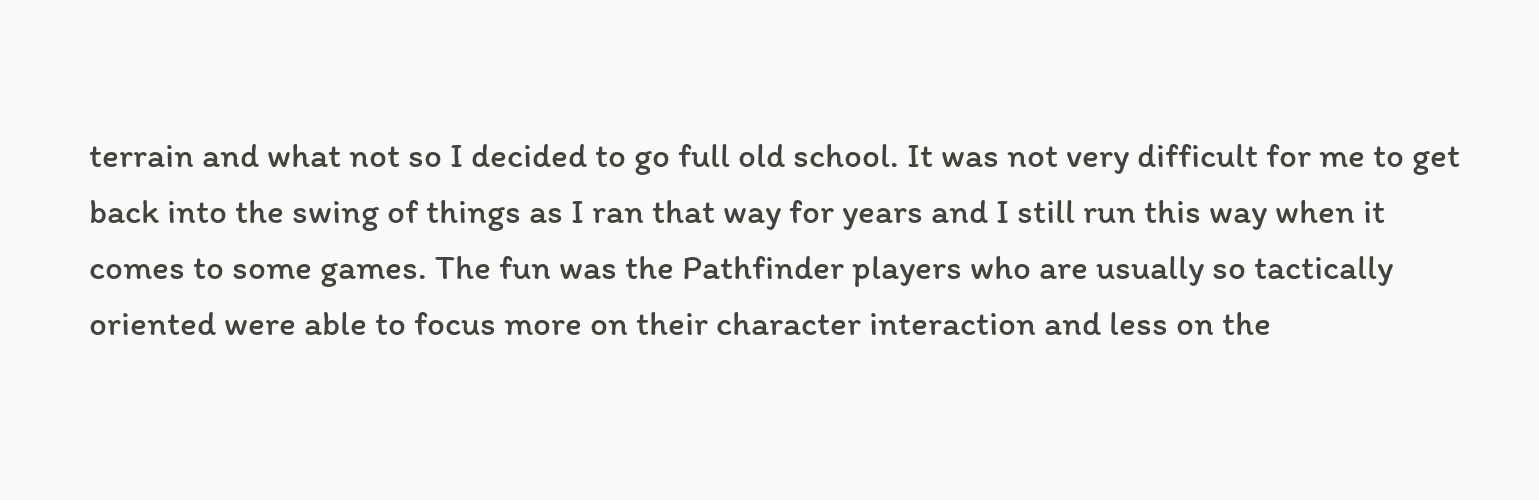terrain and what not so I decided to go full old school. It was not very difficult for me to get back into the swing of things as I ran that way for years and I still run this way when it comes to some games. The fun was the Pathfinder players who are usually so tactically oriented were able to focus more on their character interaction and less on the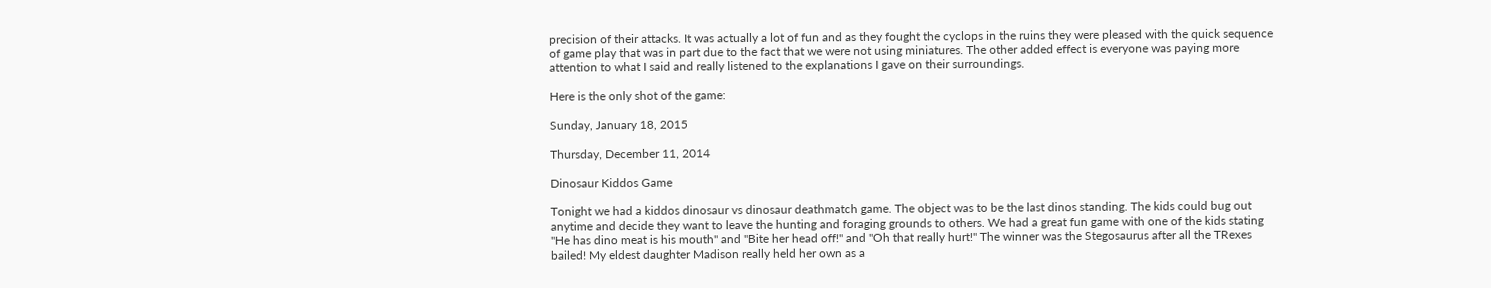precision of their attacks. It was actually a lot of fun and as they fought the cyclops in the ruins they were pleased with the quick sequence of game play that was in part due to the fact that we were not using miniatures. The other added effect is everyone was paying more attention to what I said and really listened to the explanations I gave on their surroundings.

Here is the only shot of the game:

Sunday, January 18, 2015

Thursday, December 11, 2014

Dinosaur Kiddos Game

Tonight we had a kiddos dinosaur vs dinosaur deathmatch game. The object was to be the last dinos standing. The kids could bug out anytime and decide they want to leave the hunting and foraging grounds to others. We had a great fun game with one of the kids stating "He has dino meat is his mouth" and "Bite her head off!" and "Oh that really hurt!" The winner was the Stegosaurus after all the TRexes bailed! My eldest daughter Madison really held her own as a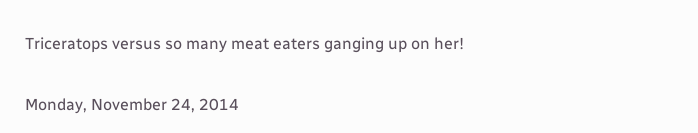Triceratops versus so many meat eaters ganging up on her!

Monday, November 24, 2014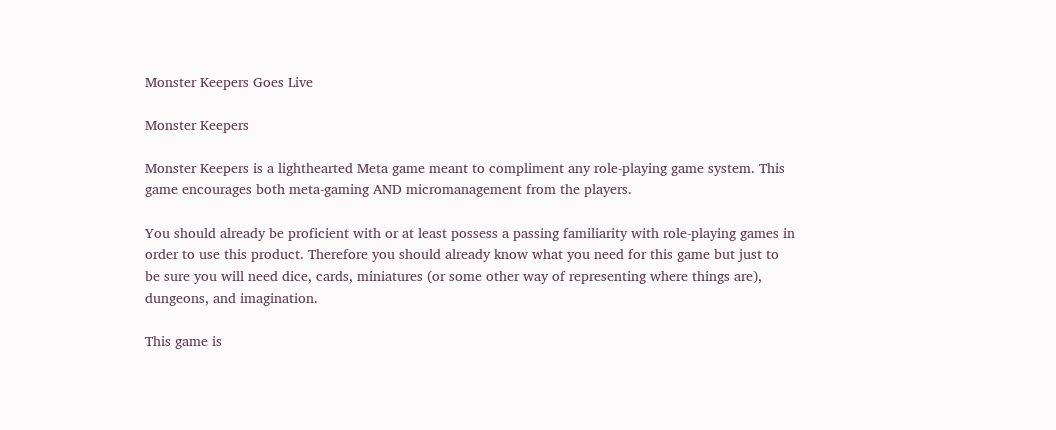Monster Keepers Goes Live

Monster Keepers

Monster Keepers is a lighthearted Meta game meant to compliment any role-playing game system. This game encourages both meta-gaming AND micromanagement from the players.

You should already be proficient with or at least possess a passing familiarity with role-playing games in order to use this product. Therefore you should already know what you need for this game but just to be sure you will need dice, cards, miniatures (or some other way of representing where things are), dungeons, and imagination.

This game is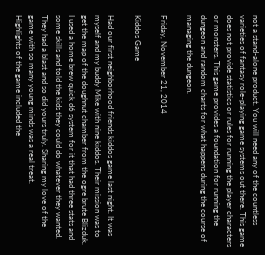not a stand-alone product. You will need any of the countless varieties of fantasy role-playing game systems out there. This game does not provide statistics or rules for running the player characters or monsters. This game provides a foundation for running the dungeon and random charts for what happens during the course of managing the dungeon.

Friday, November 21, 2014

Kiddos Game

Had our first neighborhood friends kiddos game last night. It was myself and my buddy Mike with nine kiddos. Their mission was to get the map of the doughnut chamber from the ogre brute Blizduk. I used a home brew quick d6 system for it that had three stats and some skills and told the kids they could do whatever they wanted.
They had a blast and so did yours truly. Sharing my love of the game with so many young minds was a real treat.
Highlights of the game included the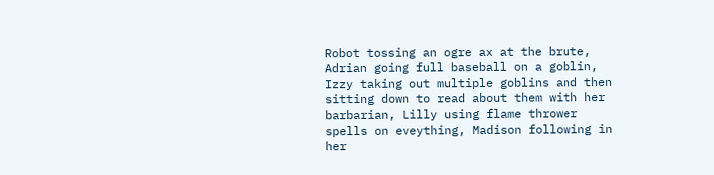Robot tossing an ogre ax at the brute, Adrian going full baseball on a goblin, Izzy taking out multiple goblins and then sitting down to read about them with her barbarian, Lilly using flame thrower spells on eveything, Madison following in her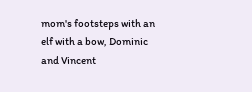mom's footsteps with an elf with a bow, Dominic and Vincent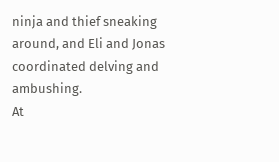ninja and thief sneaking around, and Eli and Jonas coordinated delving and ambushing.
At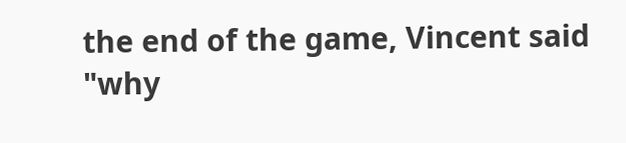the end of the game, Vincent said "why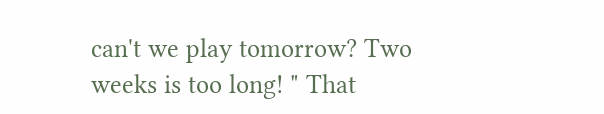can't we play tomorrow? Two weeks is too long! " That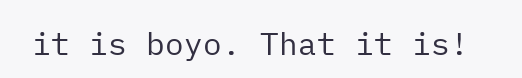it is boyo. That it is!